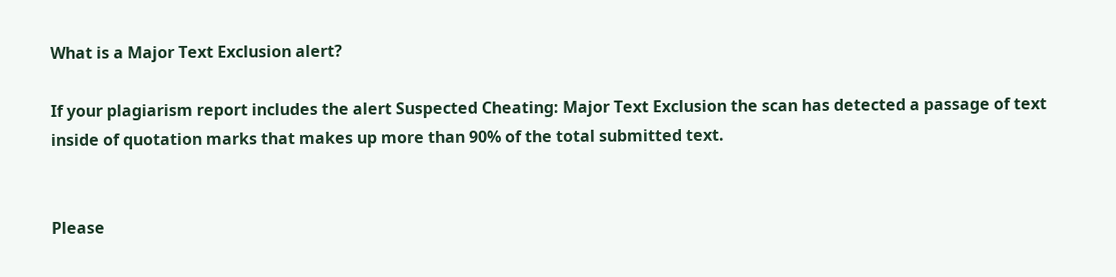What is a Major Text Exclusion alert?

If your plagiarism report includes the alert Suspected Cheating: Major Text Exclusion the scan has detected a passage of text inside of quotation marks that makes up more than 90% of the total submitted text.


Please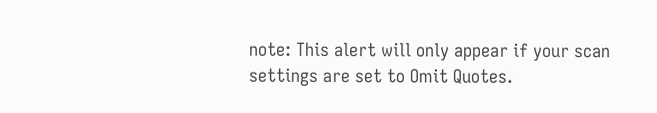note: This alert will only appear if your scan settings are set to Omit Quotes.